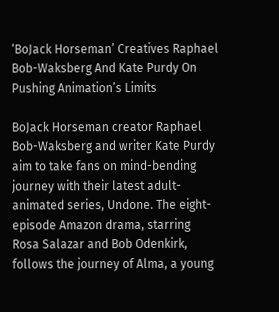‘BoJack Horseman’ Creatives Raphael Bob-Waksberg And Kate Purdy On Pushing Animation’s Limits

BoJack Horseman creator Raphael Bob-Waksberg and writer Kate Purdy aim to take fans on mind-bending journey with their latest adult-animated series, Undone. The eight-episode Amazon drama, starring Rosa Salazar and Bob Odenkirk, follows the journey of Alma, a young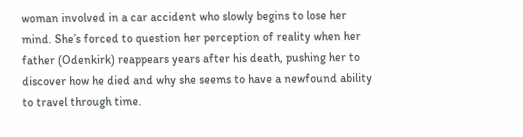woman involved in a car accident who slowly begins to lose her mind. She’s forced to question her perception of reality when her father (Odenkirk) reappears years after his death, pushing her to discover how he died and why she seems to have a newfound ability to travel through time.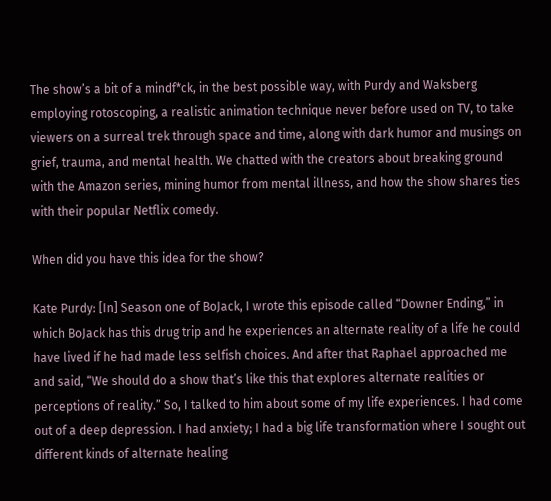The show’s a bit of a mindf*ck, in the best possible way, with Purdy and Waksberg employing rotoscoping, a realistic animation technique never before used on TV, to take viewers on a surreal trek through space and time, along with dark humor and musings on grief, trauma, and mental health. We chatted with the creators about breaking ground with the Amazon series, mining humor from mental illness, and how the show shares ties with their popular Netflix comedy.

When did you have this idea for the show?

Kate Purdy: [In] Season one of BoJack, I wrote this episode called “Downer Ending,” in which BoJack has this drug trip and he experiences an alternate reality of a life he could have lived if he had made less selfish choices. And after that Raphael approached me and said, “We should do a show that’s like this that explores alternate realities or perceptions of reality.” So, I talked to him about some of my life experiences. I had come out of a deep depression. I had anxiety; I had a big life transformation where I sought out different kinds of alternate healing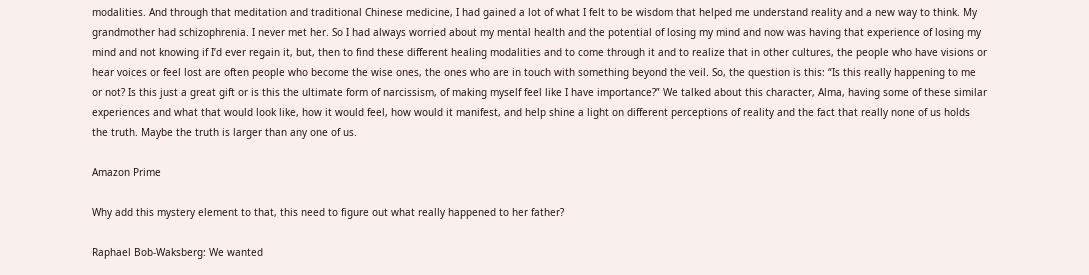modalities. And through that meditation and traditional Chinese medicine, I had gained a lot of what I felt to be wisdom that helped me understand reality and a new way to think. My grandmother had schizophrenia. I never met her. So I had always worried about my mental health and the potential of losing my mind and now was having that experience of losing my mind and not knowing if I’d ever regain it, but, then to find these different healing modalities and to come through it and to realize that in other cultures, the people who have visions or hear voices or feel lost are often people who become the wise ones, the ones who are in touch with something beyond the veil. So, the question is this: “Is this really happening to me or not? Is this just a great gift or is this the ultimate form of narcissism, of making myself feel like I have importance?” We talked about this character, Alma, having some of these similar experiences and what that would look like, how it would feel, how would it manifest, and help shine a light on different perceptions of reality and the fact that really none of us holds the truth. Maybe the truth is larger than any one of us.

Amazon Prime

Why add this mystery element to that, this need to figure out what really happened to her father?

Raphael Bob-Waksberg: We wanted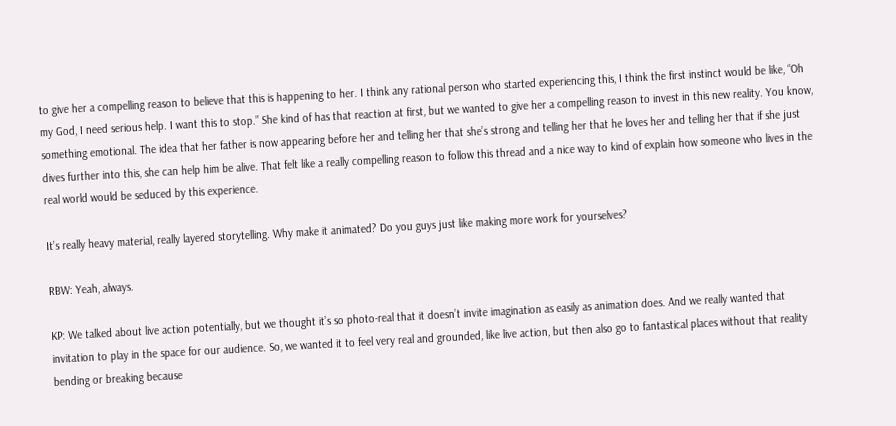to give her a compelling reason to believe that this is happening to her. I think any rational person who started experiencing this, I think the first instinct would be like, “Oh my God, I need serious help. I want this to stop.” She kind of has that reaction at first, but we wanted to give her a compelling reason to invest in this new reality. You know, something emotional. The idea that her father is now appearing before her and telling her that she’s strong and telling her that he loves her and telling her that if she just dives further into this, she can help him be alive. That felt like a really compelling reason to follow this thread and a nice way to kind of explain how someone who lives in the real world would be seduced by this experience.

It’s really heavy material, really layered storytelling. Why make it animated? Do you guys just like making more work for yourselves?

RBW: Yeah, always.

KP: We talked about live action potentially, but we thought it’s so photo-real that it doesn’t invite imagination as easily as animation does. And we really wanted that invitation to play in the space for our audience. So, we wanted it to feel very real and grounded, like live action, but then also go to fantastical places without that reality bending or breaking because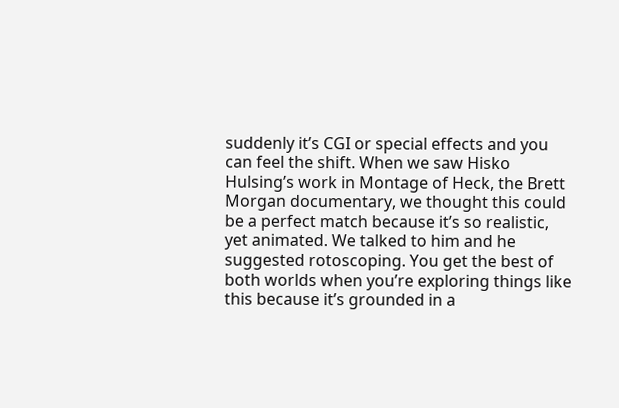suddenly it’s CGI or special effects and you can feel the shift. When we saw Hisko Hulsing’s work in Montage of Heck, the Brett Morgan documentary, we thought this could be a perfect match because it’s so realistic, yet animated. We talked to him and he suggested rotoscoping. You get the best of both worlds when you’re exploring things like this because it’s grounded in a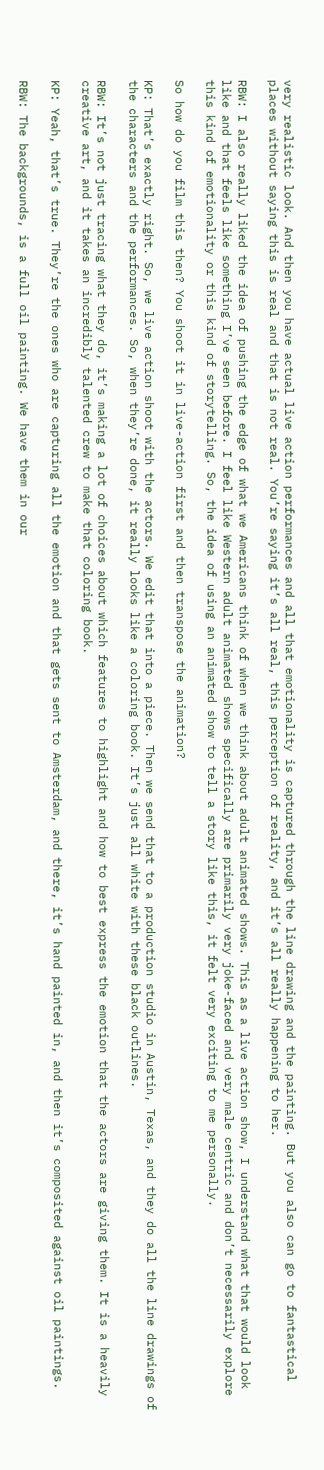very realistic look. And then you have actual live action performances and all that emotionality is captured through the line drawing and the painting. But you also can go to fantastical places without saying this is real and that is not real. You’re saying it’s all real, this perception of reality, and it’s all really happening to her.

RBW: I also really liked the idea of pushing the edge of what we Americans think of when we think about adult animated shows. This as a live action show, I understand what that would look like and that feels like something I’ve seen before. I feel like Western adult animated shows specifically are primarily very joke-faced and very male centric and don’t necessarily explore this kind of emotionality or this kind of storytelling. So, the idea of using an animated show to tell a story like this, it felt very exciting to me personally.

So how do you film this then? You shoot it in live-action first and then transpose the animation?

KP: That’s exactly right. So, we live action shoot with the actors. We edit that into a piece. Then we send that to a production studio in Austin, Texas, and they do all the line drawings of the characters and the performances. So, when they’re done, it really looks like a coloring book. It’s just all white with these black outlines.

RBW: It’s not just tracing what they do, it’s making a lot of choices about which features to highlight and how to best express the emotion that the actors are giving them. It is a heavily creative art, and it takes an incredibly talented crew to make that coloring book.

KP: Yeah, that’s true. They’re the ones who are capturing all the emotion and that gets sent to Amsterdam, and there, it’s hand painted in, and then it’s composited against oil paintings.

RBW: The backgrounds, is a full oil painting. We have them in our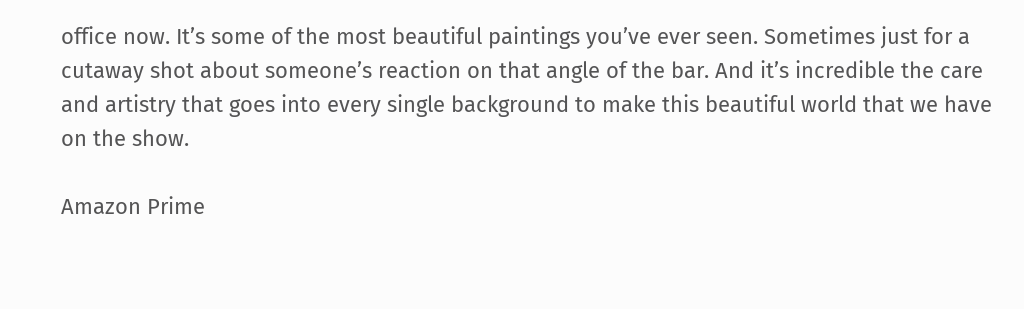office now. It’s some of the most beautiful paintings you’ve ever seen. Sometimes just for a cutaway shot about someone’s reaction on that angle of the bar. And it’s incredible the care and artistry that goes into every single background to make this beautiful world that we have on the show.

Amazon Prime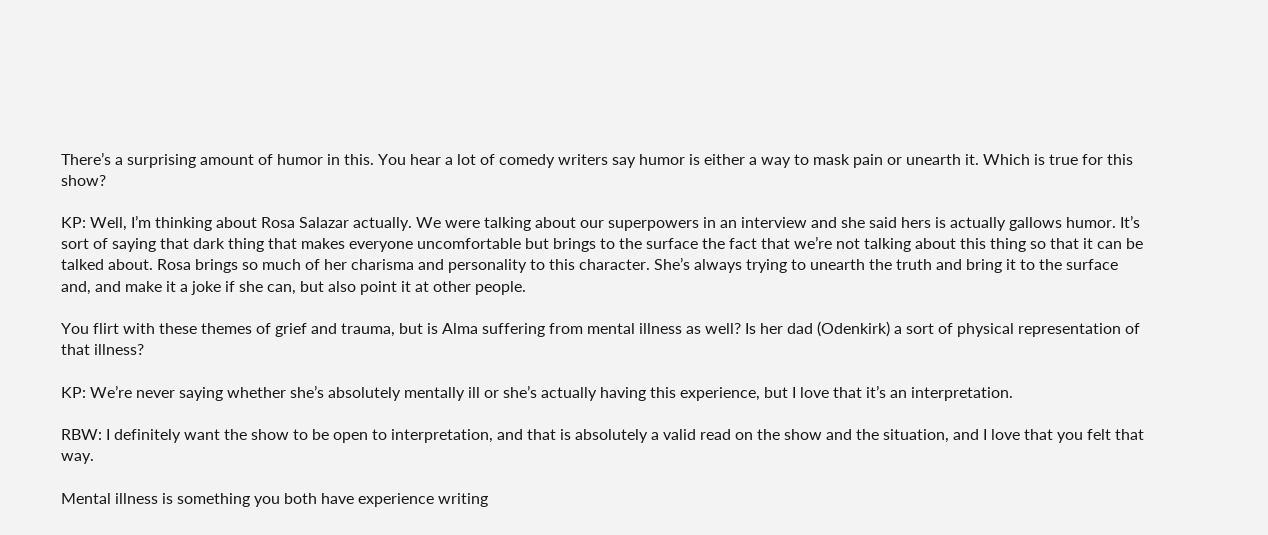There’s a surprising amount of humor in this. You hear a lot of comedy writers say humor is either a way to mask pain or unearth it. Which is true for this show?

KP: Well, I’m thinking about Rosa Salazar actually. We were talking about our superpowers in an interview and she said hers is actually gallows humor. It’s sort of saying that dark thing that makes everyone uncomfortable but brings to the surface the fact that we’re not talking about this thing so that it can be talked about. Rosa brings so much of her charisma and personality to this character. She’s always trying to unearth the truth and bring it to the surface and, and make it a joke if she can, but also point it at other people.

You flirt with these themes of grief and trauma, but is Alma suffering from mental illness as well? Is her dad (Odenkirk) a sort of physical representation of that illness?

KP: We’re never saying whether she’s absolutely mentally ill or she’s actually having this experience, but I love that it’s an interpretation.

RBW: I definitely want the show to be open to interpretation, and that is absolutely a valid read on the show and the situation, and I love that you felt that way.

Mental illness is something you both have experience writing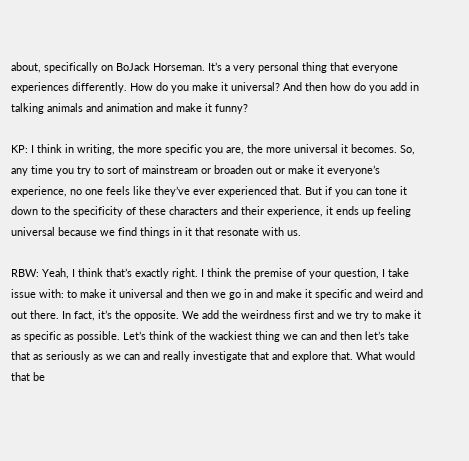about, specifically on BoJack Horseman. It’s a very personal thing that everyone experiences differently. How do you make it universal? And then how do you add in talking animals and animation and make it funny?

KP: I think in writing, the more specific you are, the more universal it becomes. So, any time you try to sort of mainstream or broaden out or make it everyone’s experience, no one feels like they’ve ever experienced that. But if you can tone it down to the specificity of these characters and their experience, it ends up feeling universal because we find things in it that resonate with us.

RBW: Yeah, I think that’s exactly right. I think the premise of your question, I take issue with: to make it universal and then we go in and make it specific and weird and out there. In fact, it’s the opposite. We add the weirdness first and we try to make it as specific as possible. Let’s think of the wackiest thing we can and then let’s take that as seriously as we can and really investigate that and explore that. What would that be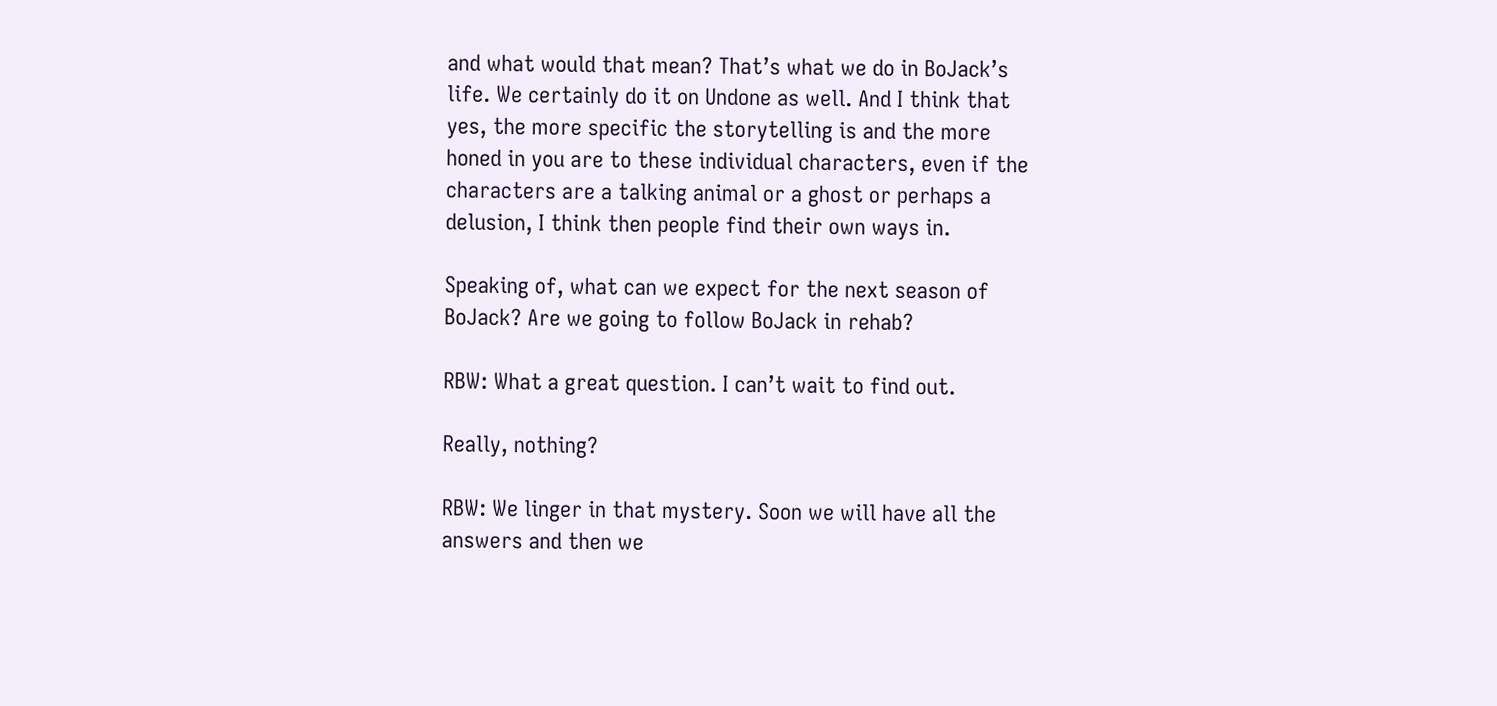and what would that mean? That’s what we do in BoJack’s life. We certainly do it on Undone as well. And I think that yes, the more specific the storytelling is and the more honed in you are to these individual characters, even if the characters are a talking animal or a ghost or perhaps a delusion, I think then people find their own ways in.

Speaking of, what can we expect for the next season of BoJack? Are we going to follow BoJack in rehab?

RBW: What a great question. I can’t wait to find out.

Really, nothing?

RBW: We linger in that mystery. Soon we will have all the answers and then we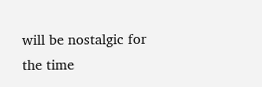will be nostalgic for the time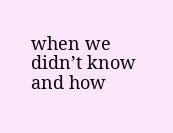when we didn’t know and how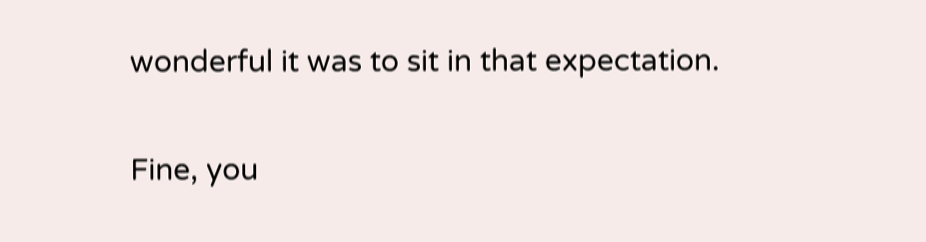wonderful it was to sit in that expectation.

Fine, you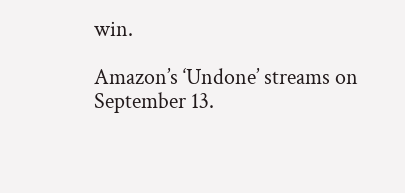win.

Amazon’s ‘Undone’ streams on September 13.